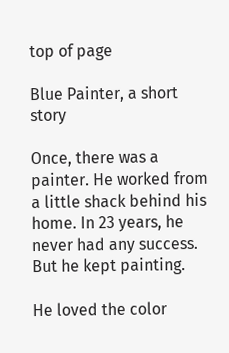top of page

Blue Painter, a short story

Once, there was a painter. He worked from a little shack behind his home. In 23 years, he never had any success. But he kept painting.

He loved the color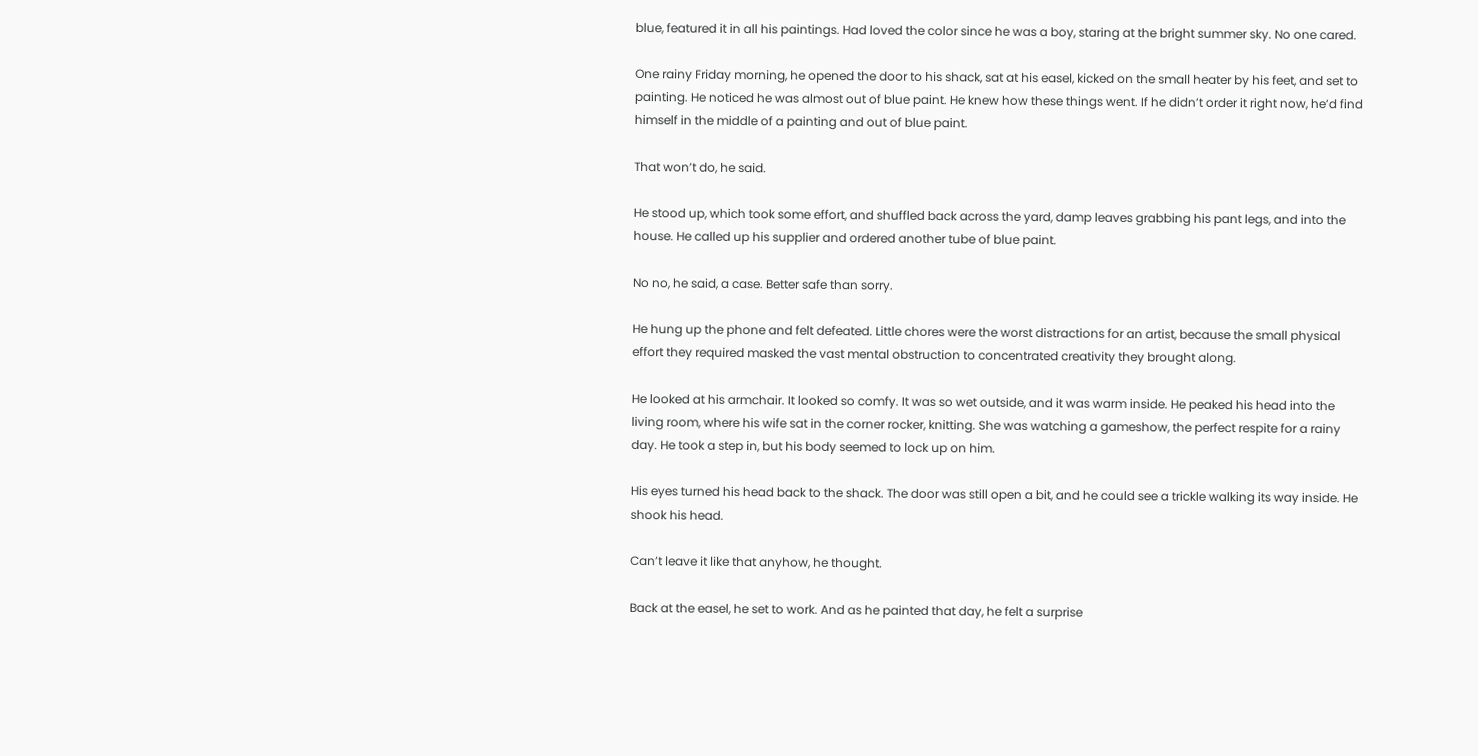blue, featured it in all his paintings. Had loved the color since he was a boy, staring at the bright summer sky. No one cared.

One rainy Friday morning, he opened the door to his shack, sat at his easel, kicked on the small heater by his feet, and set to painting. He noticed he was almost out of blue paint. He knew how these things went. If he didn’t order it right now, he’d find himself in the middle of a painting and out of blue paint.

That won’t do, he said.

He stood up, which took some effort, and shuffled back across the yard, damp leaves grabbing his pant legs, and into the house. He called up his supplier and ordered another tube of blue paint.

No no, he said, a case. Better safe than sorry.

He hung up the phone and felt defeated. Little chores were the worst distractions for an artist, because the small physical effort they required masked the vast mental obstruction to concentrated creativity they brought along.

He looked at his armchair. It looked so comfy. It was so wet outside, and it was warm inside. He peaked his head into the living room, where his wife sat in the corner rocker, knitting. She was watching a gameshow, the perfect respite for a rainy day. He took a step in, but his body seemed to lock up on him.

His eyes turned his head back to the shack. The door was still open a bit, and he could see a trickle walking its way inside. He shook his head.

Can’t leave it like that anyhow, he thought.

Back at the easel, he set to work. And as he painted that day, he felt a surprise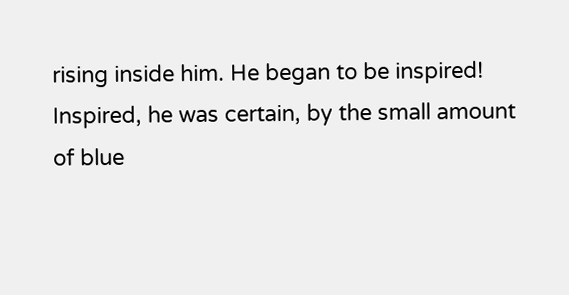rising inside him. He began to be inspired! Inspired, he was certain, by the small amount of blue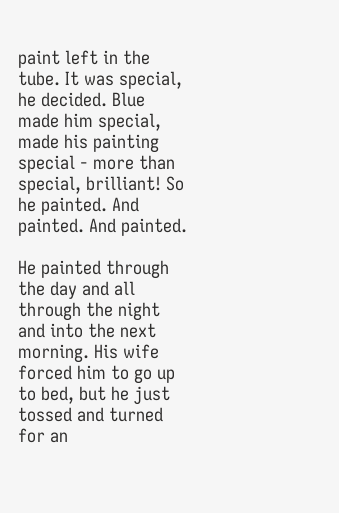paint left in the tube. It was special, he decided. Blue made him special, made his painting special - more than special, brilliant! So he painted. And painted. And painted.

He painted through the day and all through the night and into the next morning. His wife forced him to go up to bed, but he just tossed and turned for an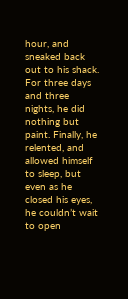hour, and sneaked back out to his shack. For three days and three nights, he did nothing but paint. Finally, he relented, and allowed himself to sleep, but even as he closed his eyes, he couldn’t wait to open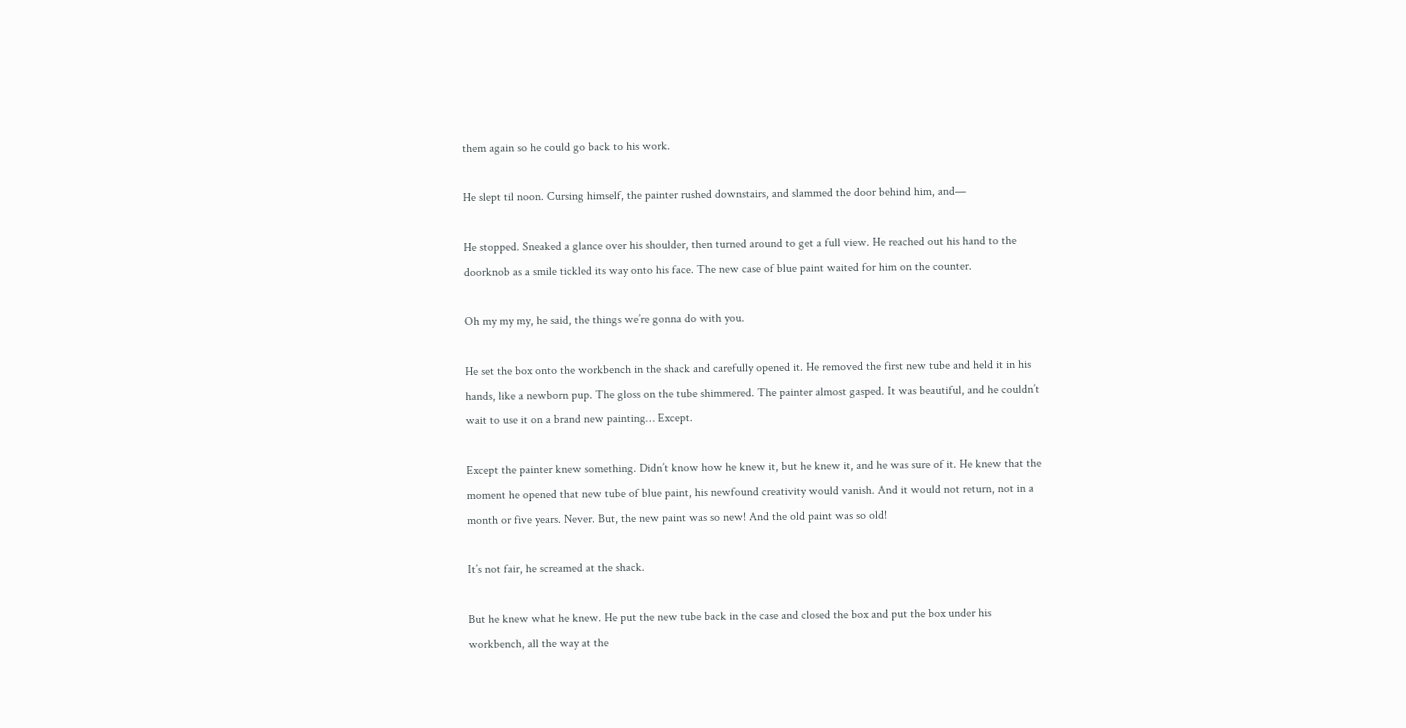them again so he could go back to his work.

He slept til noon. Cursing himself, the painter rushed downstairs, and slammed the door behind him, and—

He stopped. Sneaked a glance over his shoulder, then turned around to get a full view. He reached out his hand to the doorknob as a smile tickled its way onto his face. The new case of blue paint waited for him on the counter.

Oh my my my, he said, the things we’re gonna do with you.

He set the box onto the workbench in the shack and carefully opened it. He removed the first new tube and held it in his hands, like a newborn pup. The gloss on the tube shimmered. The painter almost gasped. It was beautiful, and he couldn’t wait to use it on a brand new painting… Except.

Except the painter knew something. Didn’t know how he knew it, but he knew it, and he was sure of it. He knew that the moment he opened that new tube of blue paint, his newfound creativity would vanish. And it would not return, not in a month or five years. Never. But, the new paint was so new! And the old paint was so old!

It’s not fair, he screamed at the shack.

But he knew what he knew. He put the new tube back in the case and closed the box and put the box under his workbench, all the way at the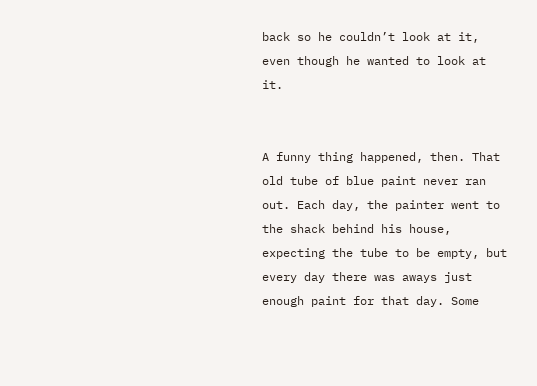back so he couldn’t look at it, even though he wanted to look at it.


A funny thing happened, then. That old tube of blue paint never ran out. Each day, the painter went to the shack behind his house, expecting the tube to be empty, but every day there was aways just enough paint for that day. Some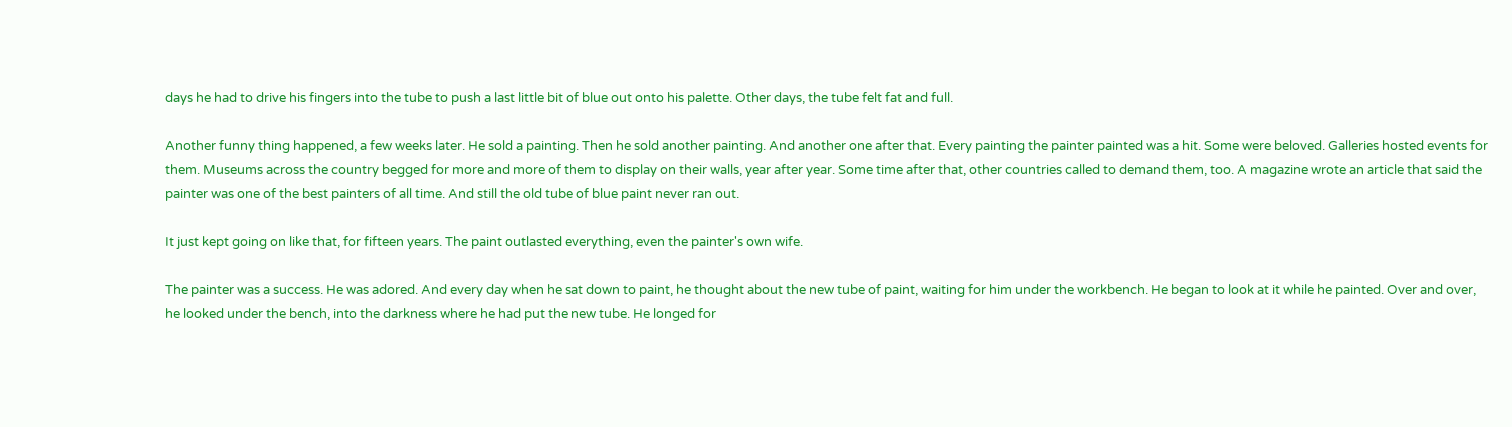days he had to drive his fingers into the tube to push a last little bit of blue out onto his palette. Other days, the tube felt fat and full.

Another funny thing happened, a few weeks later. He sold a painting. Then he sold another painting. And another one after that. Every painting the painter painted was a hit. Some were beloved. Galleries hosted events for them. Museums across the country begged for more and more of them to display on their walls, year after year. Some time after that, other countries called to demand them, too. A magazine wrote an article that said the painter was one of the best painters of all time. And still the old tube of blue paint never ran out.

It just kept going on like that, for fifteen years. The paint outlasted everything, even the painter's own wife.

The painter was a success. He was adored. And every day when he sat down to paint, he thought about the new tube of paint, waiting for him under the workbench. He began to look at it while he painted. Over and over, he looked under the bench, into the darkness where he had put the new tube. He longed for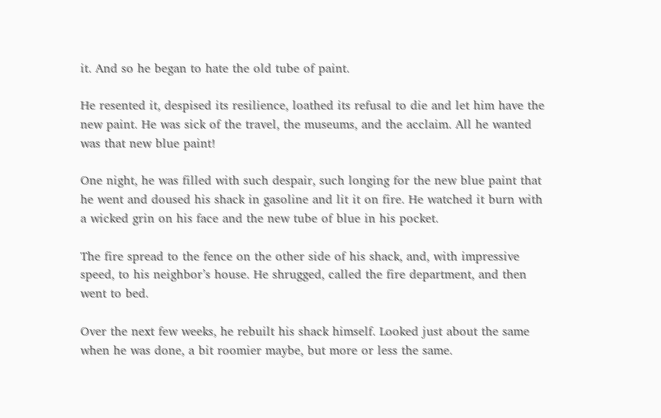it. And so he began to hate the old tube of paint.

He resented it, despised its resilience, loathed its refusal to die and let him have the new paint. He was sick of the travel, the museums, and the acclaim. All he wanted was that new blue paint!

One night, he was filled with such despair, such longing for the new blue paint that he went and doused his shack in gasoline and lit it on fire. He watched it burn with a wicked grin on his face and the new tube of blue in his pocket.

The fire spread to the fence on the other side of his shack, and, with impressive speed, to his neighbor’s house. He shrugged, called the fire department, and then went to bed.

Over the next few weeks, he rebuilt his shack himself. Looked just about the same when he was done, a bit roomier maybe, but more or less the same.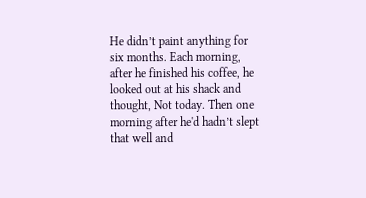He didn’t paint anything for six months. Each morning, after he finished his coffee, he looked out at his shack and thought, Not today. Then one morning after he'd hadn’t slept that well and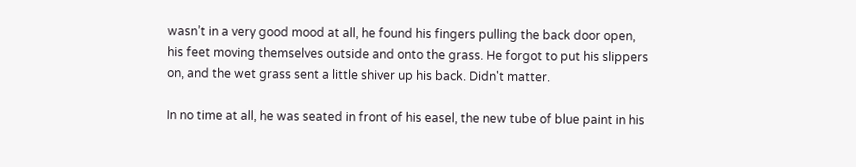wasn’t in a very good mood at all, he found his fingers pulling the back door open, his feet moving themselves outside and onto the grass. He forgot to put his slippers on, and the wet grass sent a little shiver up his back. Didn't matter.

In no time at all, he was seated in front of his easel, the new tube of blue paint in his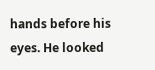hands before his eyes. He looked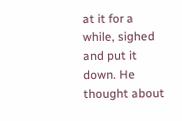at it for a while, sighed and put it down. He thought about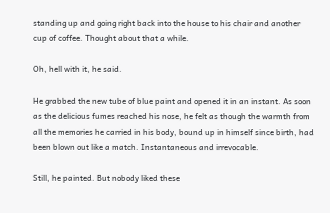standing up and going right back into the house to his chair and another cup of coffee. Thought about that a while.

Oh, hell with it, he said.

He grabbed the new tube of blue paint and opened it in an instant. As soon as the delicious fumes reached his nose, he felt as though the warmth from all the memories he carried in his body, bound up in himself since birth, had been blown out like a match. Instantaneous and irrevocable.

Still, he painted. But nobody liked these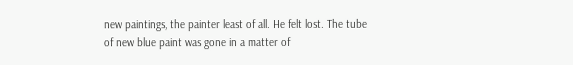new paintings, the painter least of all. He felt lost. The tube of new blue paint was gone in a matter of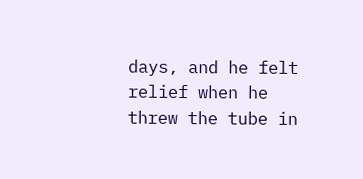days, and he felt relief when he threw the tube in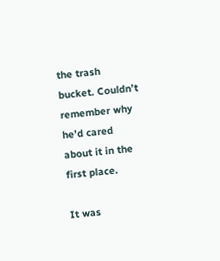the trash bucket. Couldn’t remember why he’d cared about it in the first place.

It was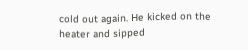cold out again. He kicked on the heater and sipped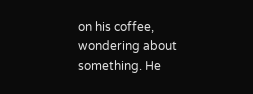on his coffee, wondering about something. He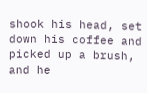shook his head, set down his coffee and picked up a brush, and he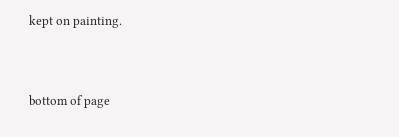kept on painting.


bottom of page